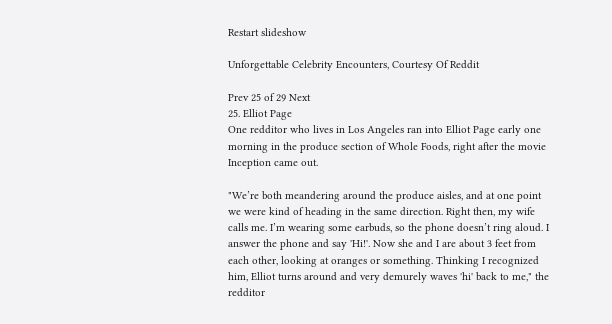Restart slideshow

Unforgettable Celebrity Encounters, Courtesy Of Reddit

Prev 25 of 29 Next
25. Elliot Page
One redditor who lives in Los Angeles ran into Elliot Page early one morning in the produce section of Whole Foods, right after the movie Inception came out.

"We’re both meandering around the produce aisles, and at one point we were kind of heading in the same direction. Right then, my wife calls me. I’m wearing some earbuds, so the phone doesn’t ring aloud. I answer the phone and say 'Hi!'. Now she and I are about 3 feet from each other, looking at oranges or something. Thinking I recognized him, Elliot turns around and very demurely waves 'hi' back to me," the redditor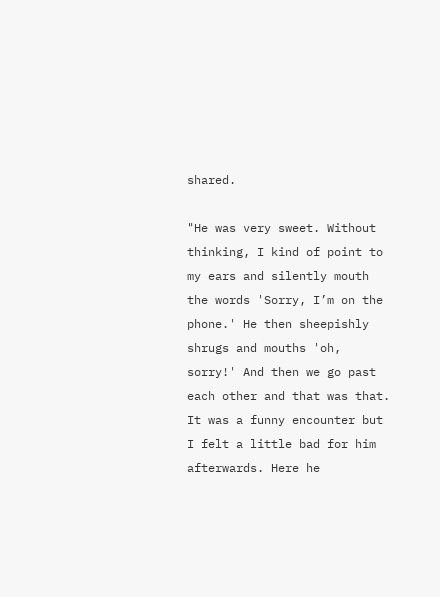shared.

"He was very sweet. Without thinking, I kind of point to my ears and silently mouth the words 'Sorry, I’m on the phone.' He then sheepishly shrugs and mouths 'oh, sorry!' And then we go past each other and that was that. It was a funny encounter but I felt a little bad for him afterwards. Here he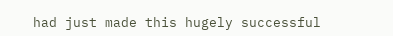had just made this hugely successful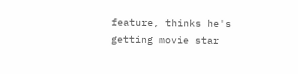feature, thinks he's getting movie star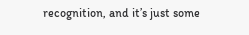recognition, and it’s just some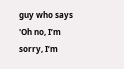guy who says 'Oh no, I’m sorry, I’m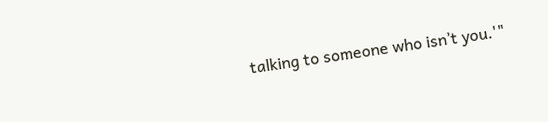talking to someone who isn’t you.'"